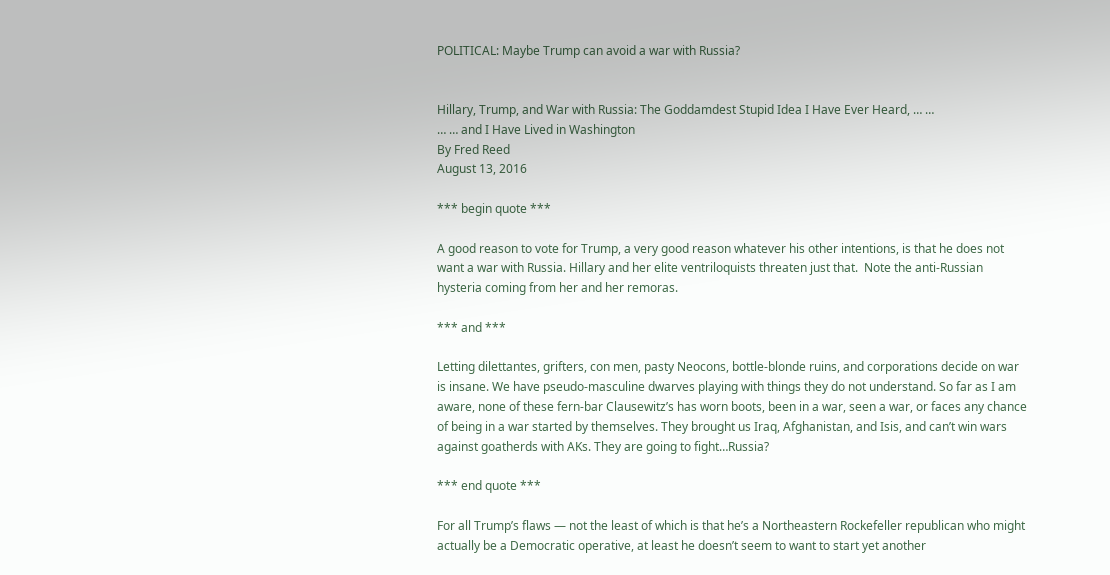POLITICAL: Maybe Trump can avoid a war with Russia?


Hillary, Trump, and War with Russia: The Goddamdest Stupid Idea I Have Ever Heard, … …
… … and I Have Lived in Washington
By Fred Reed
August 13, 2016

*** begin quote ***

A good reason to vote for Trump, a very good reason whatever his other intentions, is that he does not want a war with Russia. Hillary and her elite ventriloquists threaten just that.  Note the anti-Russian hysteria coming from her and her remoras.

*** and ***

Letting dilettantes, grifters, con men, pasty Neocons, bottle-blonde ruins, and corporations decide on war is insane. We have pseudo-masculine dwarves playing with things they do not understand. So far as I am aware, none of these fern-bar Clausewitz’s has worn boots, been in a war, seen a war, or faces any chance of being in a war started by themselves. They brought us Iraq, Afghanistan, and Isis, and can’t win wars against goatherds with AKs. They are going to fight…Russia?

*** end quote ***

For all Trump’s flaws — not the least of which is that he’s a Northeastern Rockefeller republican who might actually be a Democratic operative, at least he doesn’t seem to want to start yet another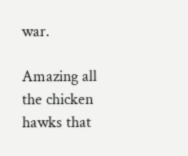war.

Amazing all the chicken hawks that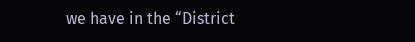we have in the “District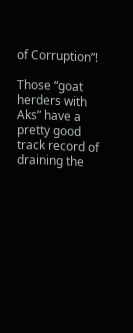of Corruption”!

Those “goat herders with Aks” have a pretty good track record of draining the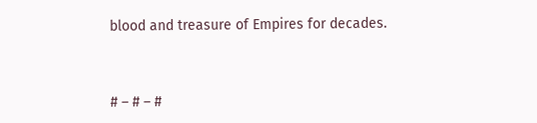blood and treasure of Empires for decades.


# – # – #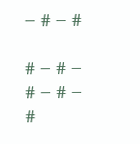– # – #

# – # – # – # – #